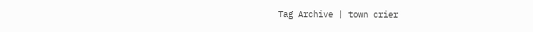Tag Archive | town crier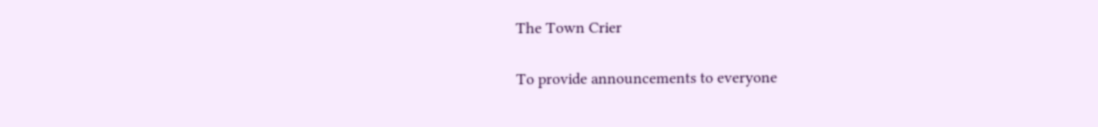The Town Crier

To provide announcements to everyone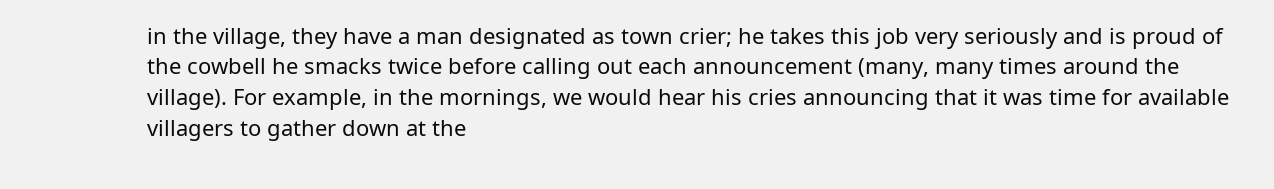in the village, they have a man designated as town crier; he takes this job very seriously and is proud of the cowbell he smacks twice before calling out each announcement (many, many times around the village). For example, in the mornings, we would hear his cries announcing that it was time for available villagers to gather down at the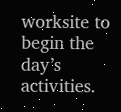worksite to begin the day’s activities.